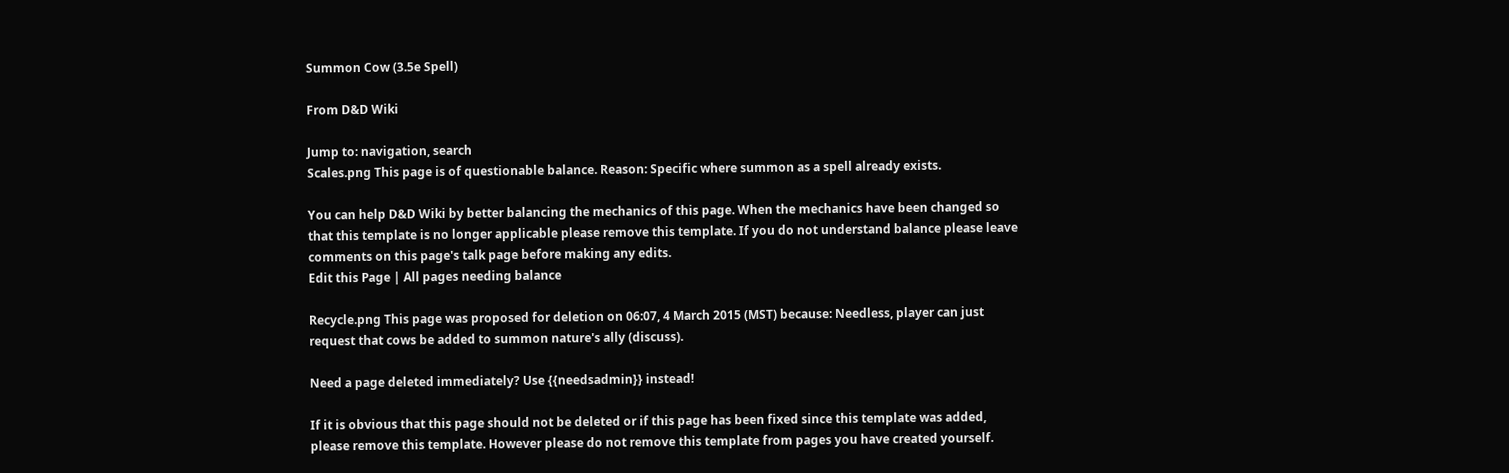Summon Cow (3.5e Spell)

From D&D Wiki

Jump to: navigation, search
Scales.png This page is of questionable balance. Reason: Specific where summon as a spell already exists.

You can help D&D Wiki by better balancing the mechanics of this page. When the mechanics have been changed so that this template is no longer applicable please remove this template. If you do not understand balance please leave comments on this page's talk page before making any edits.
Edit this Page | All pages needing balance

Recycle.png This page was proposed for deletion on 06:07, 4 March 2015 (MST) because: Needless, player can just request that cows be added to summon nature's ally (discuss).

Need a page deleted immediately? Use {{needsadmin}} instead!

If it is obvious that this page should not be deleted or if this page has been fixed since this template was added, please remove this template. However please do not remove this template from pages you have created yourself.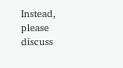Instead, please discuss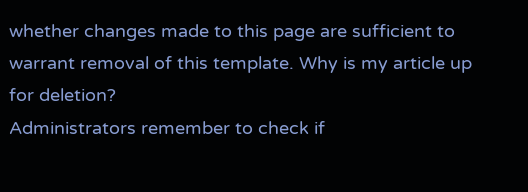whether changes made to this page are sufficient to warrant removal of this template. Why is my article up for deletion?
Administrators remember to check if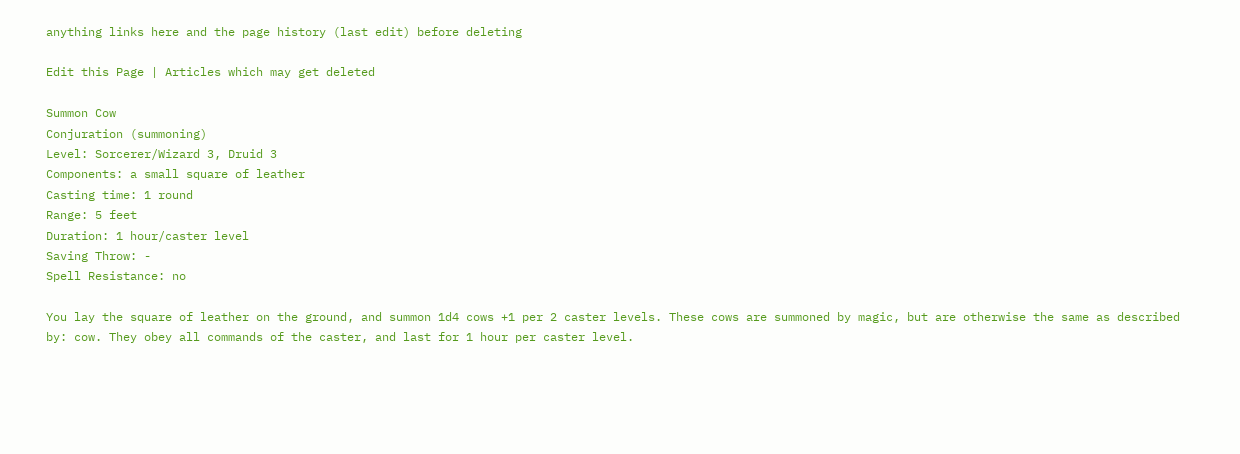anything links here and the page history (last edit) before deleting

Edit this Page | Articles which may get deleted

Summon Cow
Conjuration (summoning)
Level: Sorcerer/Wizard 3, Druid 3
Components: a small square of leather
Casting time: 1 round
Range: 5 feet
Duration: 1 hour/caster level
Saving Throw: -
Spell Resistance: no

You lay the square of leather on the ground, and summon 1d4 cows +1 per 2 caster levels. These cows are summoned by magic, but are otherwise the same as described by: cow. They obey all commands of the caster, and last for 1 hour per caster level.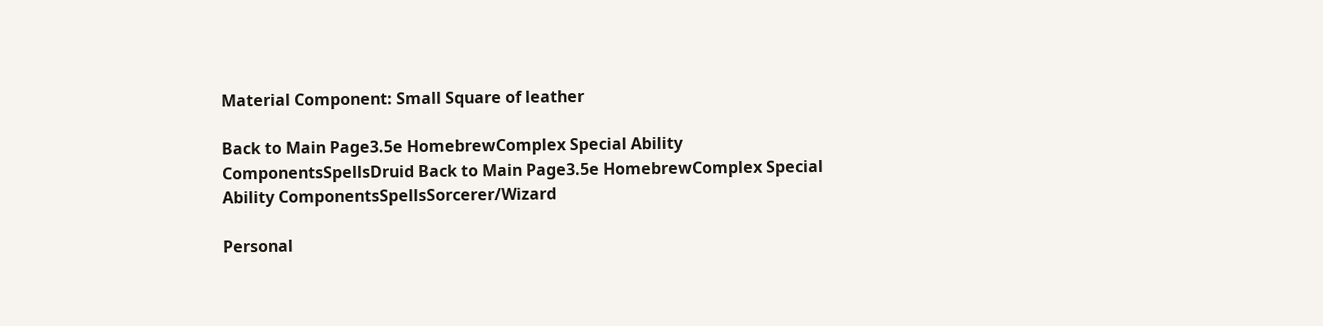Material Component: Small Square of leather

Back to Main Page3.5e HomebrewComplex Special Ability ComponentsSpellsDruid Back to Main Page3.5e HomebrewComplex Special Ability ComponentsSpellsSorcerer/Wizard

Personal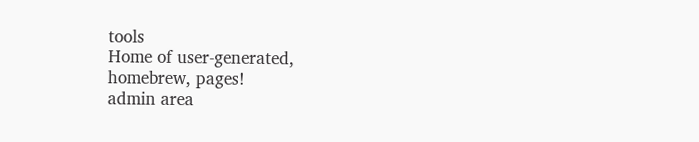tools
Home of user-generated,
homebrew, pages!
admin area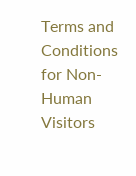Terms and Conditions for Non-Human Visitors